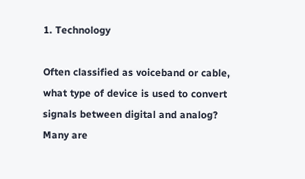1. Technology

Often classified as voiceband or cable, what type of device is used to convert signals between digital and analog? Many are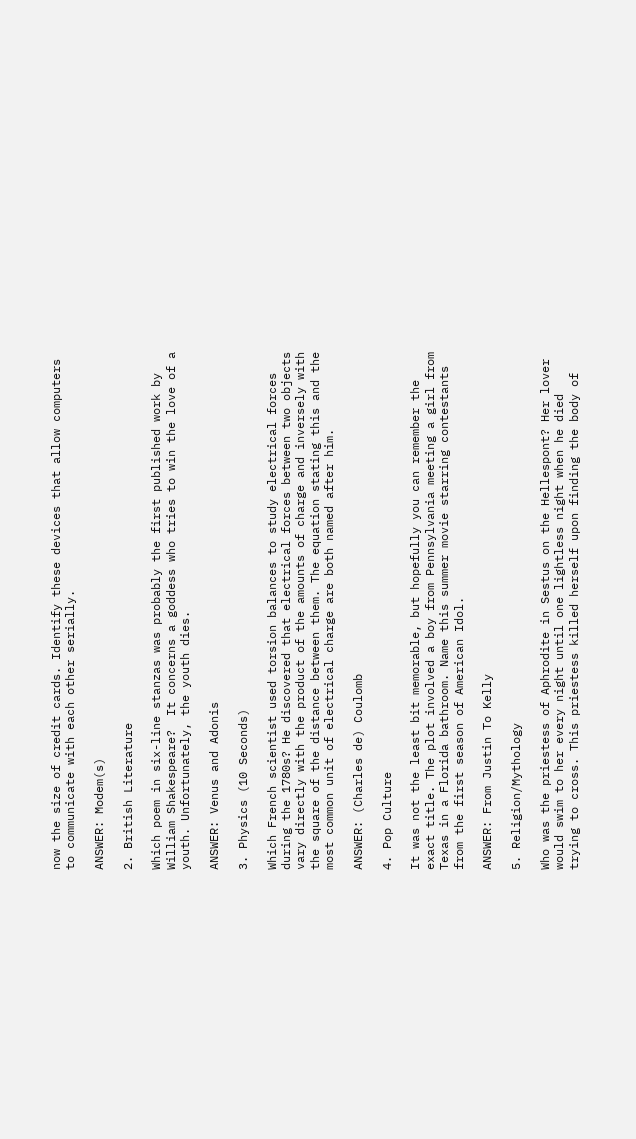now the size of credit cards. Identify these devices that allow computers to communicate with each other serially.

ANSWER: Modem(s)

2. British Literature

Which poem in six-line stanzas was probably the first published work by William Shakespeare?  It concerns a goddess who tries to win the love of a youth. Unfortunately, the youth dies.

ANSWER: Venus and Adonis

3. Physics (10 Seconds)

Which French scientist used torsion balances to study electrical forces during the 1780s? He discovered that electrical forces between two objects vary directly with the product of the amounts of charge and inversely with the square of the distance between them. The equation stating this and the most common unit of electrical charge are both named after him.

ANSWER: (Charles de) Coulomb

4. Pop Culture

It was not the least bit memorable, but hopefully you can remember the exact title. The plot involved a boy from Pennsylvania meeting a girl from Texas in a Florida bathroom. Name this summer movie starring contestants from the first season of American Idol.

ANSWER: From Justin To Kelly

5. Religion/Mythology

Who was the priestess of Aphrodite in Sestus on the Hellespont? Her lover would swim to her every night until one lightless night when he died trying to cross. This priestess killed herself upon finding the body of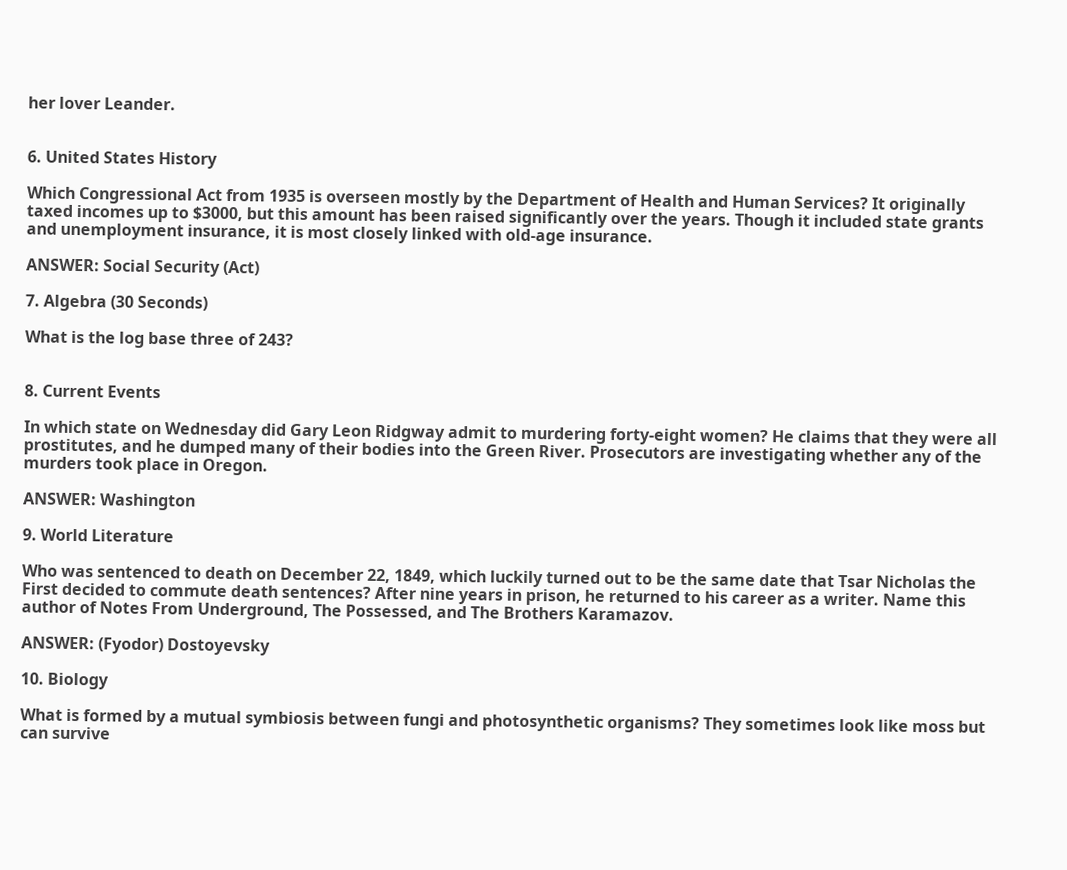her lover Leander.


6. United States History

Which Congressional Act from 1935 is overseen mostly by the Department of Health and Human Services? It originally taxed incomes up to $3000, but this amount has been raised significantly over the years. Though it included state grants and unemployment insurance, it is most closely linked with old-age insurance.

ANSWER: Social Security (Act)

7. Algebra (30 Seconds)

What is the log base three of 243?


8. Current Events

In which state on Wednesday did Gary Leon Ridgway admit to murdering forty-eight women? He claims that they were all prostitutes, and he dumped many of their bodies into the Green River. Prosecutors are investigating whether any of the murders took place in Oregon.

ANSWER: Washington

9. World Literature

Who was sentenced to death on December 22, 1849, which luckily turned out to be the same date that Tsar Nicholas the First decided to commute death sentences? After nine years in prison, he returned to his career as a writer. Name this author of Notes From Underground, The Possessed, and The Brothers Karamazov.

ANSWER: (Fyodor) Dostoyevsky

10. Biology

What is formed by a mutual symbiosis between fungi and photosynthetic organisms? They sometimes look like moss but can survive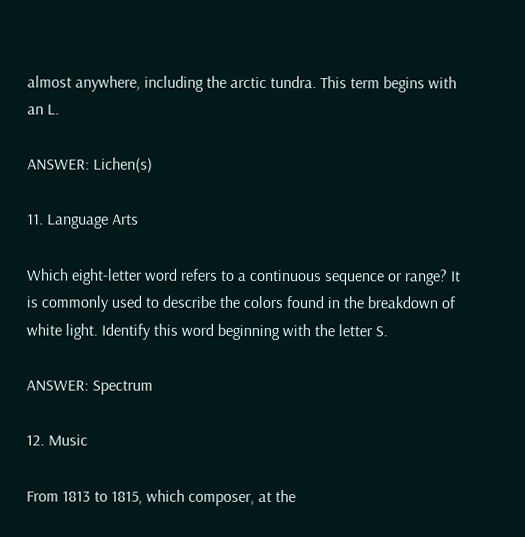almost anywhere, including the arctic tundra. This term begins with an L.

ANSWER: Lichen(s)

11. Language Arts

Which eight-letter word refers to a continuous sequence or range? It is commonly used to describe the colors found in the breakdown of white light. Identify this word beginning with the letter S.

ANSWER: Spectrum

12. Music

From 1813 to 1815, which composer, at the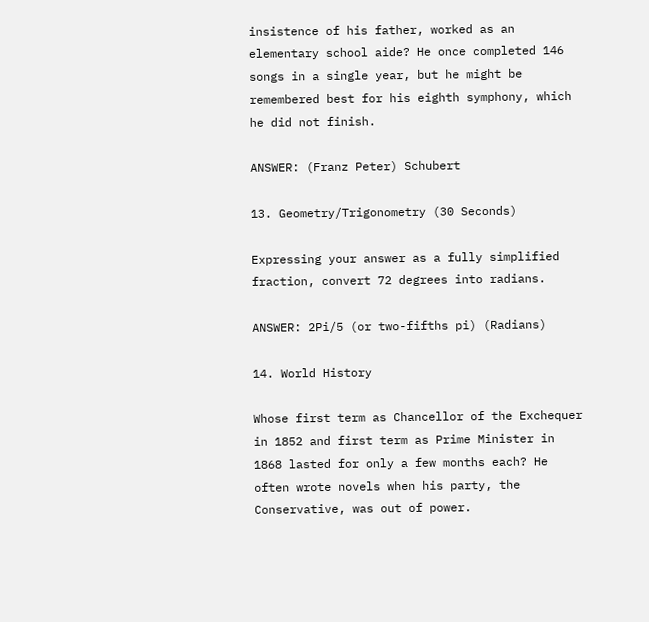insistence of his father, worked as an elementary school aide? He once completed 146 songs in a single year, but he might be remembered best for his eighth symphony, which he did not finish.

ANSWER: (Franz Peter) Schubert

13. Geometry/Trigonometry (30 Seconds)

Expressing your answer as a fully simplified fraction, convert 72 degrees into radians.

ANSWER: 2Pi/5 (or two-fifths pi) (Radians)

14. World History

Whose first term as Chancellor of the Exchequer in 1852 and first term as Prime Minister in 1868 lasted for only a few months each? He often wrote novels when his party, the Conservative, was out of power.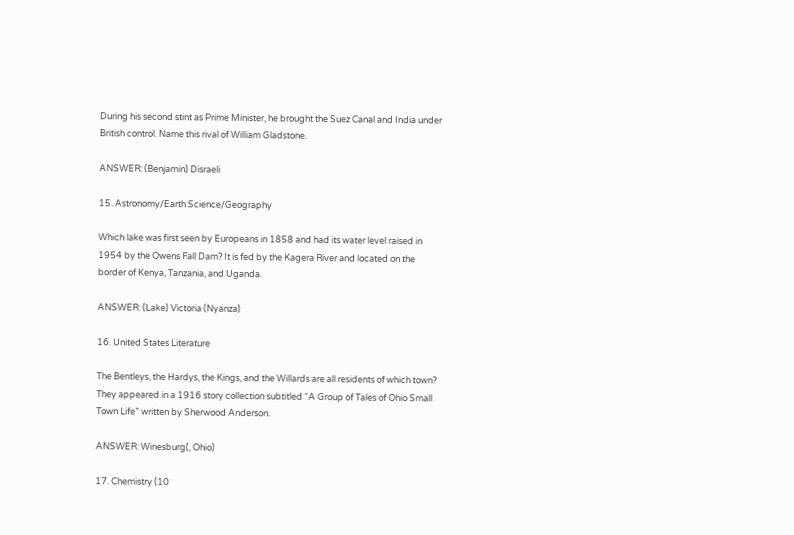During his second stint as Prime Minister, he brought the Suez Canal and India under British control. Name this rival of William Gladstone.

ANSWER: (Benjamin) Disraeli

15. Astronomy/Earth Science/Geography

Which lake was first seen by Europeans in 1858 and had its water level raised in 1954 by the Owens Fall Dam? It is fed by the Kagera River and located on the border of Kenya, Tanzania, and Uganda.

ANSWER: (Lake) Victoria (Nyanza)

16. United States Literature

The Bentleys, the Hardys, the Kings, and the Willards are all residents of which town? They appeared in a 1916 story collection subtitled “A Group of Tales of Ohio Small Town Life” written by Sherwood Anderson.

ANSWER: Winesburg(, Ohio)

17. Chemistry (10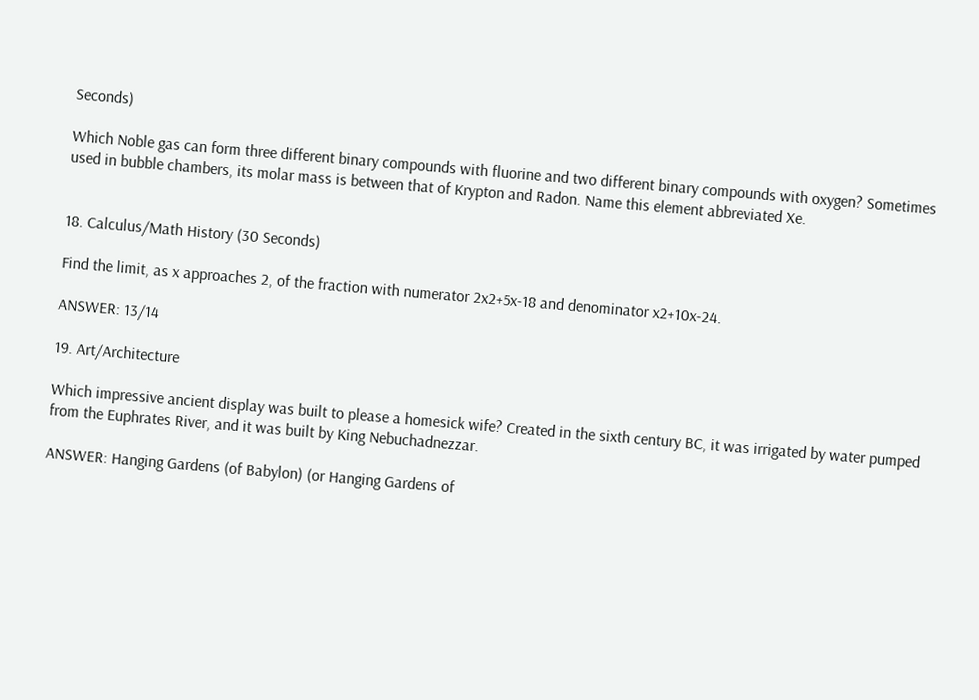Seconds)

Which Noble gas can form three different binary compounds with fluorine and two different binary compounds with oxygen? Sometimes used in bubble chambers, its molar mass is between that of Krypton and Radon. Name this element abbreviated Xe.


18. Calculus/Math History (30 Seconds)

Find the limit, as x approaches 2, of the fraction with numerator 2x2+5x-18 and denominator x2+10x-24.

ANSWER: 13/14

19. Art/Architecture

Which impressive ancient display was built to please a homesick wife? Created in the sixth century BC, it was irrigated by water pumped from the Euphrates River, and it was built by King Nebuchadnezzar.

ANSWER: Hanging Gardens (of Babylon) (or Hanging Gardens of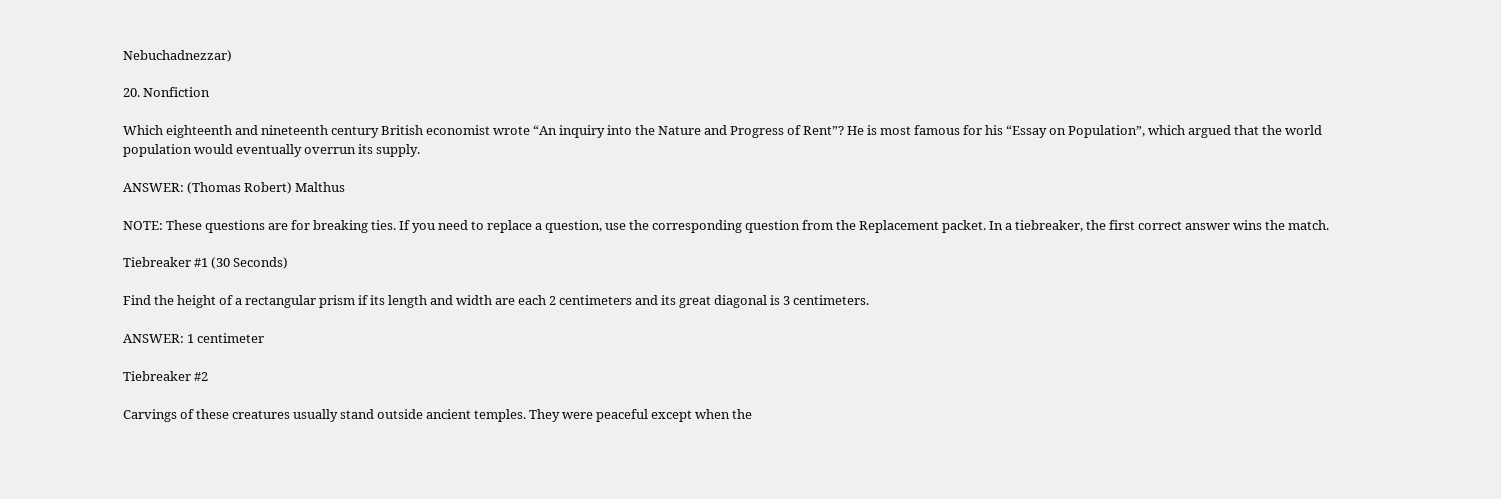Nebuchadnezzar)

20. Nonfiction

Which eighteenth and nineteenth century British economist wrote “An inquiry into the Nature and Progress of Rent”? He is most famous for his “Essay on Population”, which argued that the world population would eventually overrun its supply.

ANSWER: (Thomas Robert) Malthus

NOTE: These questions are for breaking ties. If you need to replace a question, use the corresponding question from the Replacement packet. In a tiebreaker, the first correct answer wins the match.

Tiebreaker #1 (30 Seconds)

Find the height of a rectangular prism if its length and width are each 2 centimeters and its great diagonal is 3 centimeters.

ANSWER: 1 centimeter

Tiebreaker #2

Carvings of these creatures usually stand outside ancient temples. They were peaceful except when the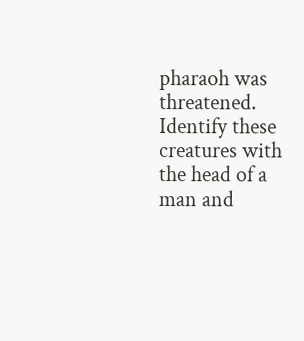pharaoh was threatened. Identify these creatures with the head of a man and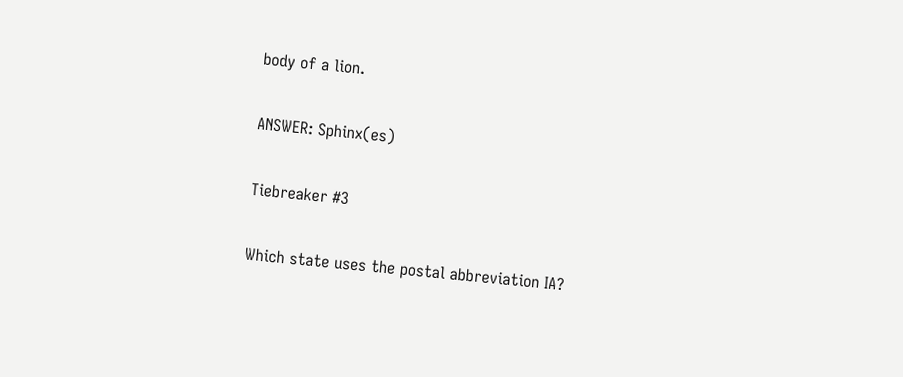body of a lion.

ANSWER: Sphinx(es)

Tiebreaker #3

Which state uses the postal abbreviation IA?